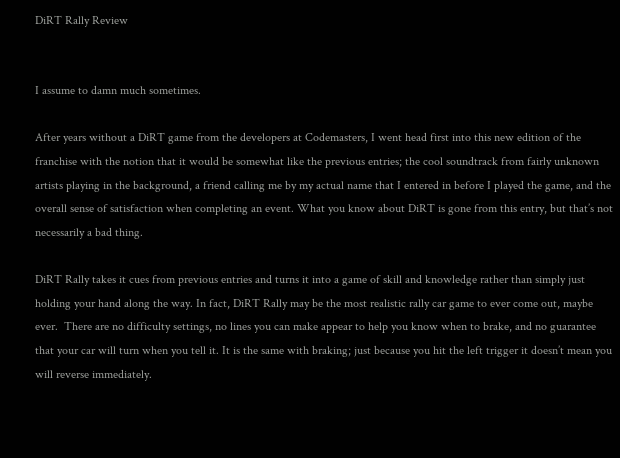DiRT Rally Review


I assume to damn much sometimes.

After years without a DiRT game from the developers at Codemasters, I went head first into this new edition of the franchise with the notion that it would be somewhat like the previous entries; the cool soundtrack from fairly unknown artists playing in the background, a friend calling me by my actual name that I entered in before I played the game, and the overall sense of satisfaction when completing an event. What you know about DiRT is gone from this entry, but that’s not necessarily a bad thing.

DiRT Rally takes it cues from previous entries and turns it into a game of skill and knowledge rather than simply just holding your hand along the way. In fact, DiRT Rally may be the most realistic rally car game to ever come out, maybe ever.  There are no difficulty settings, no lines you can make appear to help you know when to brake, and no guarantee that your car will turn when you tell it. It is the same with braking; just because you hit the left trigger it doesn’t mean you will reverse immediately.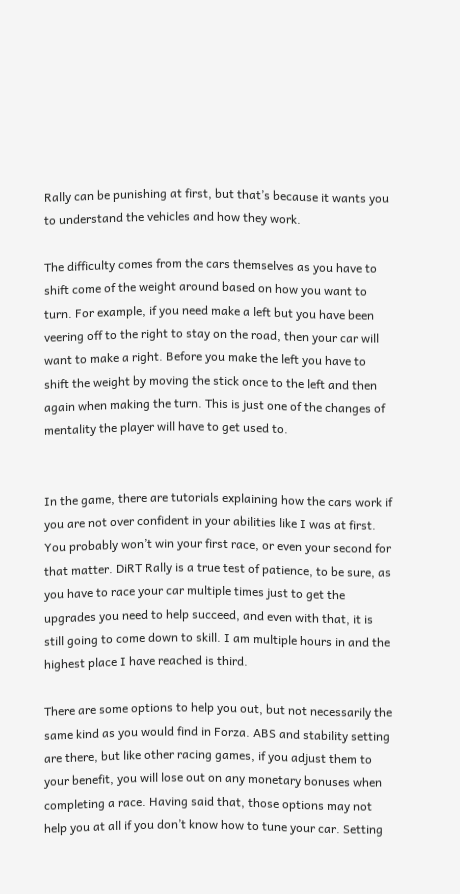Rally can be punishing at first, but that’s because it wants you to understand the vehicles and how they work.

The difficulty comes from the cars themselves as you have to shift come of the weight around based on how you want to turn. For example, if you need make a left but you have been veering off to the right to stay on the road, then your car will want to make a right. Before you make the left you have to shift the weight by moving the stick once to the left and then again when making the turn. This is just one of the changes of mentality the player will have to get used to.


In the game, there are tutorials explaining how the cars work if you are not over confident in your abilities like I was at first. You probably won’t win your first race, or even your second for that matter. DiRT Rally is a true test of patience, to be sure, as you have to race your car multiple times just to get the upgrades you need to help succeed, and even with that, it is still going to come down to skill. I am multiple hours in and the highest place I have reached is third.

There are some options to help you out, but not necessarily the same kind as you would find in Forza. ABS and stability setting are there, but like other racing games, if you adjust them to your benefit, you will lose out on any monetary bonuses when completing a race. Having said that, those options may not help you at all if you don’t know how to tune your car. Setting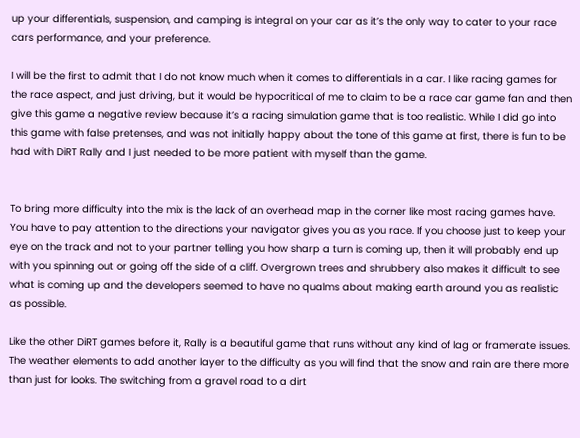up your differentials, suspension, and camping is integral on your car as it’s the only way to cater to your race cars performance, and your preference.

I will be the first to admit that I do not know much when it comes to differentials in a car. I like racing games for the race aspect, and just driving, but it would be hypocritical of me to claim to be a race car game fan and then give this game a negative review because it’s a racing simulation game that is too realistic. While I did go into this game with false pretenses, and was not initially happy about the tone of this game at first, there is fun to be had with DiRT Rally and I just needed to be more patient with myself than the game.


To bring more difficulty into the mix is the lack of an overhead map in the corner like most racing games have. You have to pay attention to the directions your navigator gives you as you race. If you choose just to keep your eye on the track and not to your partner telling you how sharp a turn is coming up, then it will probably end up with you spinning out or going off the side of a cliff. Overgrown trees and shrubbery also makes it difficult to see what is coming up and the developers seemed to have no qualms about making earth around you as realistic as possible.

Like the other DiRT games before it, Rally is a beautiful game that runs without any kind of lag or framerate issues. The weather elements to add another layer to the difficulty as you will find that the snow and rain are there more than just for looks. The switching from a gravel road to a dirt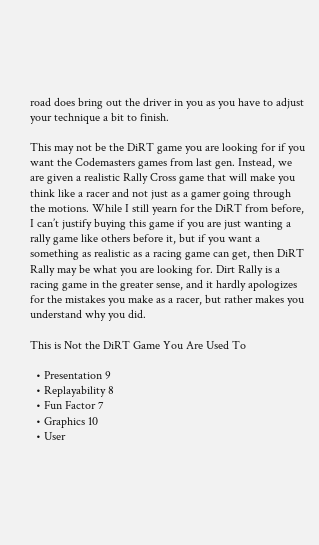road does bring out the driver in you as you have to adjust your technique a bit to finish.

This may not be the DiRT game you are looking for if you want the Codemasters games from last gen. Instead, we are given a realistic Rally Cross game that will make you think like a racer and not just as a gamer going through the motions. While I still yearn for the DiRT from before, I can’t justify buying this game if you are just wanting a rally game like others before it, but if you want a something as realistic as a racing game can get, then DiRT Rally may be what you are looking for. Dirt Rally is a racing game in the greater sense, and it hardly apologizes for the mistakes you make as a racer, but rather makes you understand why you did.

This is Not the DiRT Game You Are Used To

  • Presentation 9
  • Replayability 8
  • Fun Factor 7
  • Graphics 10
  • User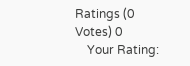Ratings (0 Votes) 0
    Your Rating: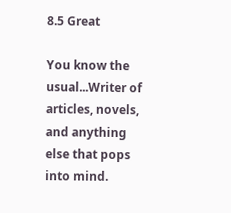8.5 Great

You know the usual...Writer of articles, novels, and anything else that pops into mind.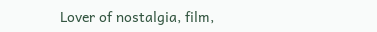Lover of nostalgia, film,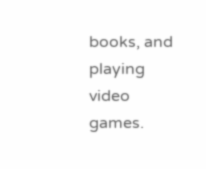books, and playing video games.